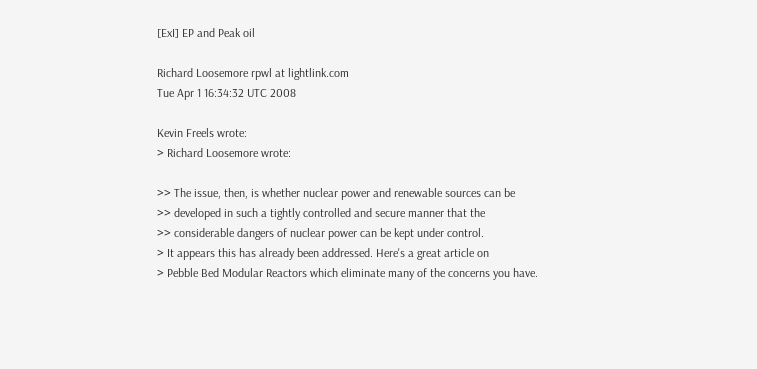[ExI] EP and Peak oil

Richard Loosemore rpwl at lightlink.com
Tue Apr 1 16:34:32 UTC 2008

Kevin Freels wrote:
> Richard Loosemore wrote:

>> The issue, then, is whether nuclear power and renewable sources can be
>> developed in such a tightly controlled and secure manner that the
>> considerable dangers of nuclear power can be kept under control.
> It appears this has already been addressed. Here's a great article on
> Pebble Bed Modular Reactors which eliminate many of the concerns you have.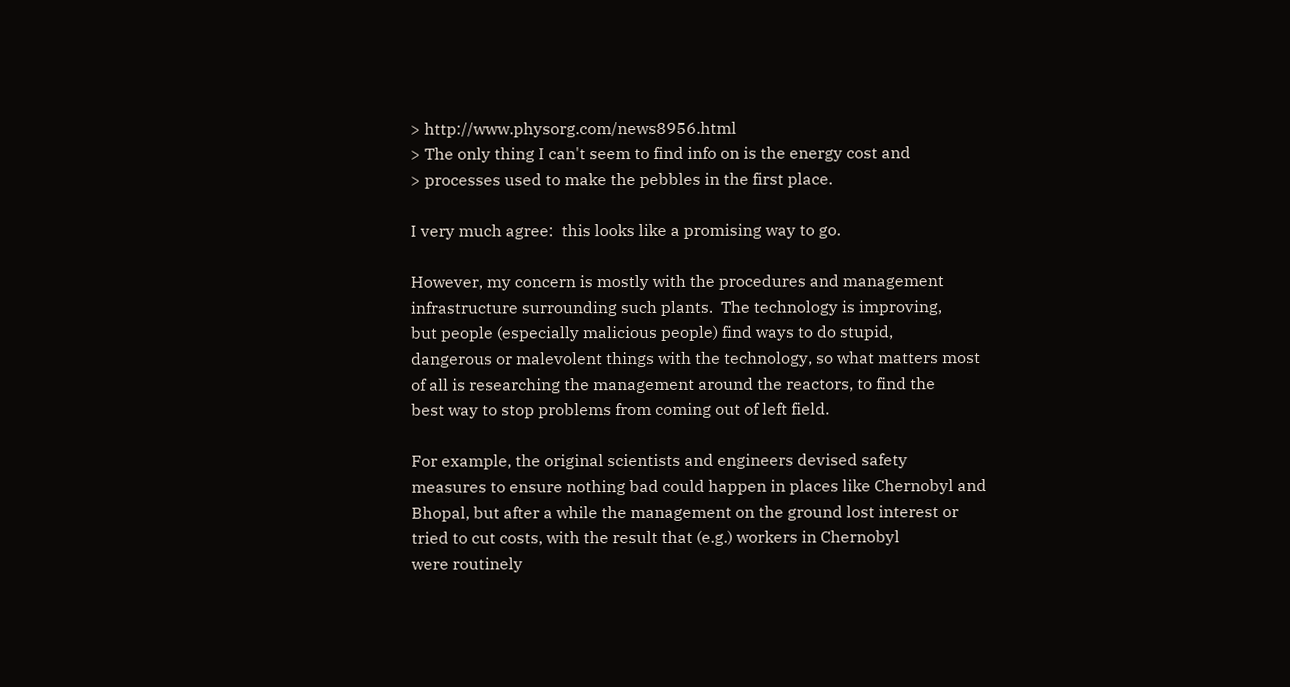> http://www.physorg.com/news8956.html
> The only thing I can't seem to find info on is the energy cost and
> processes used to make the pebbles in the first place.

I very much agree:  this looks like a promising way to go.

However, my concern is mostly with the procedures and management
infrastructure surrounding such plants.  The technology is improving,
but people (especially malicious people) find ways to do stupid,
dangerous or malevolent things with the technology, so what matters most
of all is researching the management around the reactors, to find the
best way to stop problems from coming out of left field.

For example, the original scientists and engineers devised safety
measures to ensure nothing bad could happen in places like Chernobyl and
Bhopal, but after a while the management on the ground lost interest or
tried to cut costs, with the result that (e.g.) workers in Chernobyl
were routinely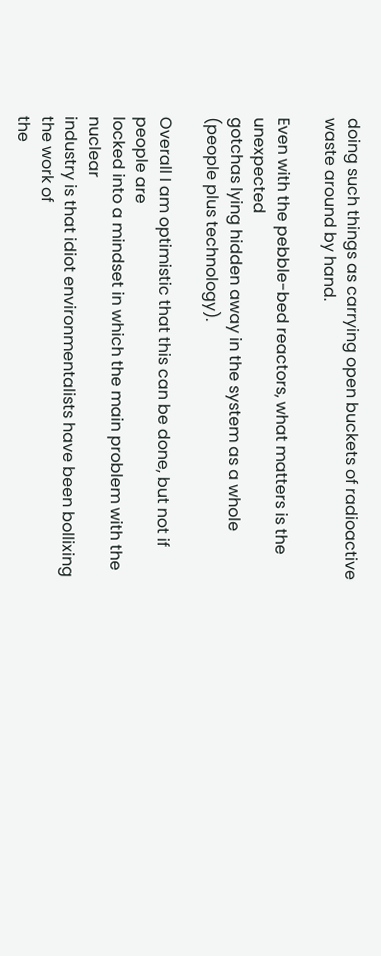doing such things as carrying open buckets of radioactive
waste around by hand.

Even with the pebble-bed reactors, what matters is the unexpected
gotchas lying hidden away in the system as a whole (people plus technology).

Overall I am optimistic that this can be done, but not if people are
locked into a mindset in which the main problem with the nuclear
industry is that idiot environmentalists have been bollixing the work of
the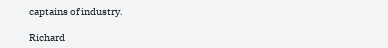captains of industry.

Richard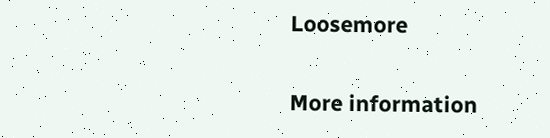Loosemore

More information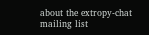about the extropy-chat mailing list